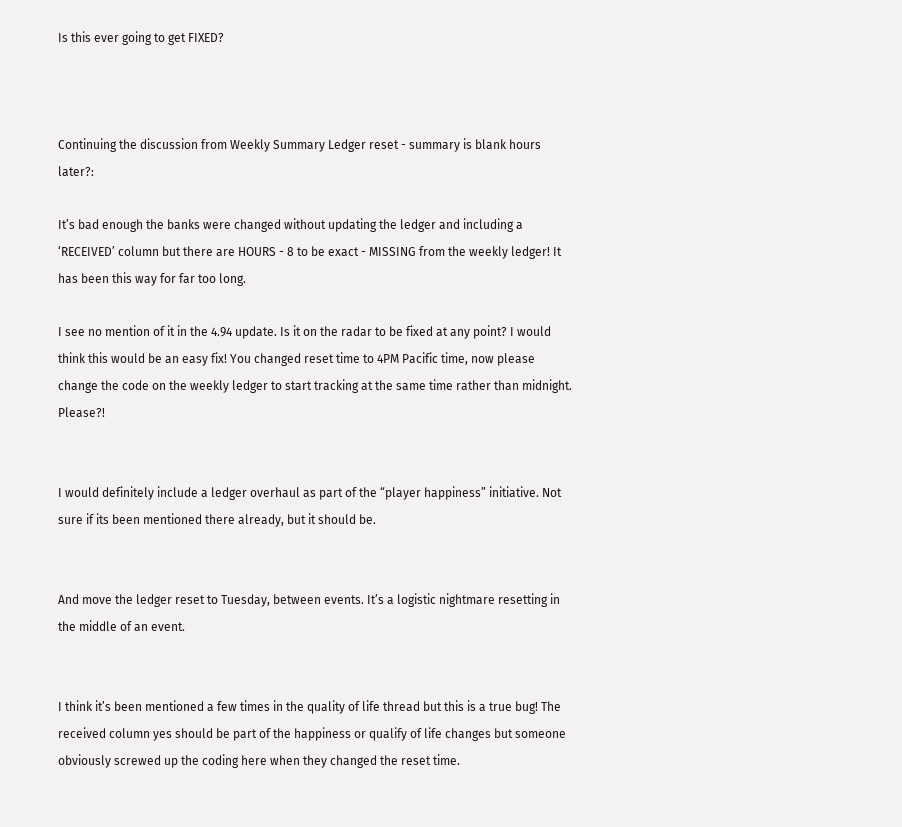Is this ever going to get FIXED?



Continuing the discussion from Weekly Summary Ledger reset - summary is blank hours later?:

It’s bad enough the banks were changed without updating the ledger and including a ‘RECEIVED’ column but there are HOURS - 8 to be exact - MISSING from the weekly ledger! It has been this way for far too long.

I see no mention of it in the 4.94 update. Is it on the radar to be fixed at any point? I would think this would be an easy fix! You changed reset time to 4PM Pacific time, now please change the code on the weekly ledger to start tracking at the same time rather than midnight. Please?!


I would definitely include a ledger overhaul as part of the “player happiness” initiative. Not sure if its been mentioned there already, but it should be.


And move the ledger reset to Tuesday, between events. It’s a logistic nightmare resetting in the middle of an event.


I think it’s been mentioned a few times in the quality of life thread but this is a true bug! The received column yes should be part of the happiness or qualify of life changes but someone obviously screwed up the coding here when they changed the reset time.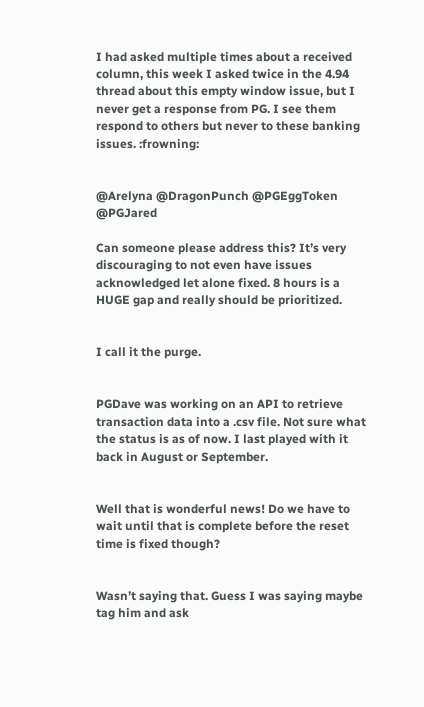I had asked multiple times about a received column, this week I asked twice in the 4.94 thread about this empty window issue, but I never get a response from PG. I see them respond to others but never to these banking issues. :frowning:


@Arelyna @DragonPunch @PGEggToken @PGJared

Can someone please address this? It’s very discouraging to not even have issues acknowledged let alone fixed. 8 hours is a HUGE gap and really should be prioritized.


I call it the purge.


PGDave was working on an API to retrieve transaction data into a .csv file. Not sure what the status is as of now. I last played with it back in August or September.


Well that is wonderful news! Do we have to wait until that is complete before the reset time is fixed though?


Wasn’t saying that. Guess I was saying maybe tag him and ask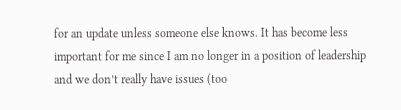for an update unless someone else knows. It has become less important for me since I am no longer in a position of leadership and we don’t really have issues (too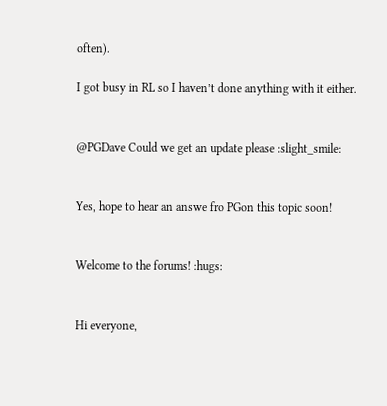often).

I got busy in RL so I haven’t done anything with it either.


@PGDave Could we get an update please :slight_smile:


Yes, hope to hear an answe fro PGon this topic soon!


Welcome to the forums! :hugs:


Hi everyone,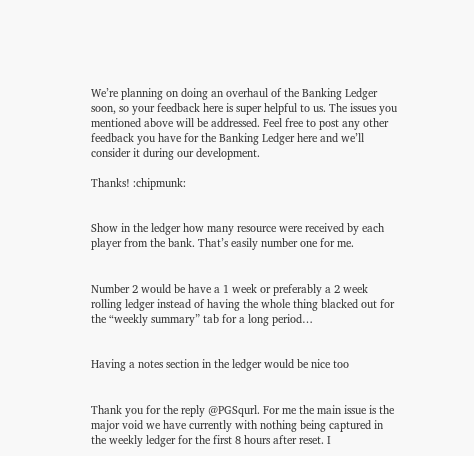We’re planning on doing an overhaul of the Banking Ledger soon, so your feedback here is super helpful to us. The issues you mentioned above will be addressed. Feel free to post any other feedback you have for the Banking Ledger here and we’ll consider it during our development.

Thanks! :chipmunk:


Show in the ledger how many resource were received by each player from the bank. That’s easily number one for me.


Number 2 would be have a 1 week or preferably a 2 week rolling ledger instead of having the whole thing blacked out for the “weekly summary” tab for a long period…


Having a notes section in the ledger would be nice too


Thank you for the reply @PGSqurl. For me the main issue is the major void we have currently with nothing being captured in the weekly ledger for the first 8 hours after reset. I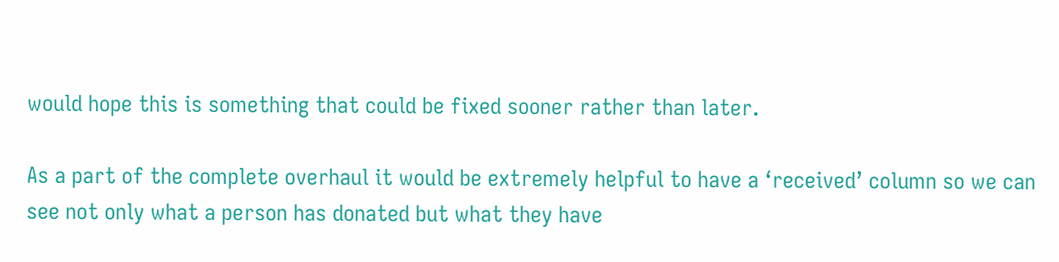would hope this is something that could be fixed sooner rather than later.

As a part of the complete overhaul it would be extremely helpful to have a ‘received’ column so we can see not only what a person has donated but what they have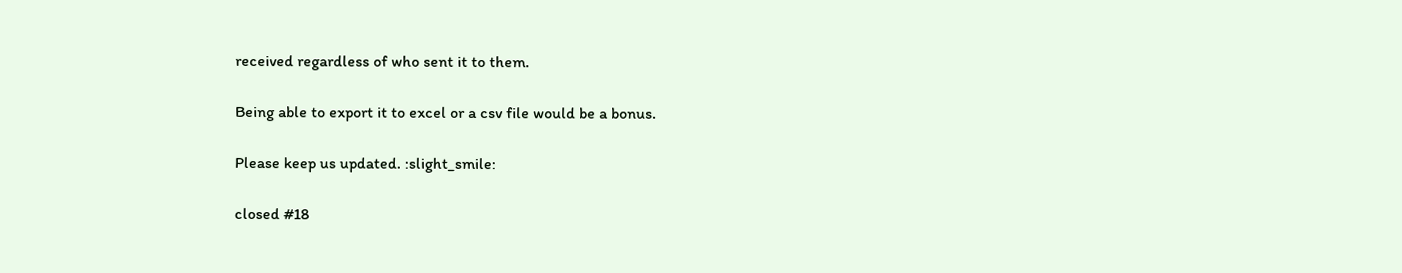received regardless of who sent it to them.

Being able to export it to excel or a csv file would be a bonus.

Please keep us updated. :slight_smile:

closed #18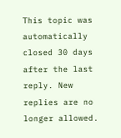This topic was automatically closed 30 days after the last reply. New replies are no longer allowed.